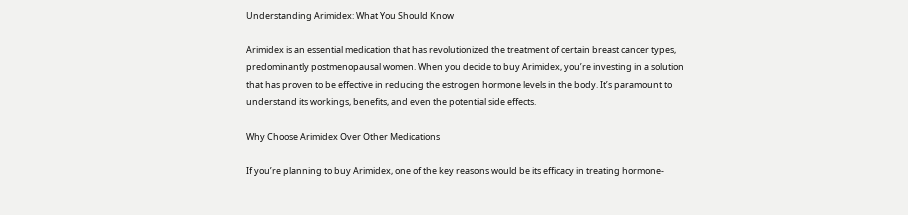Understanding Arimidex: What You Should Know

Arimidex is an essential medication that has revolutionized the treatment of certain breast cancer types, predominantly postmenopausal women. When you decide to buy Arimidex, you’re investing in a solution that has proven to be effective in reducing the estrogen hormone levels in the body. It’s paramount to understand its workings, benefits, and even the potential side effects.

Why Choose Arimidex Over Other Medications

If you’re planning to buy Arimidex, one of the key reasons would be its efficacy in treating hormone-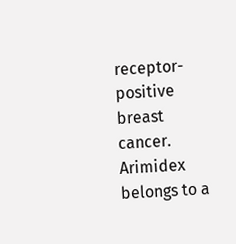receptor-positive breast cancer. Arimidex belongs to a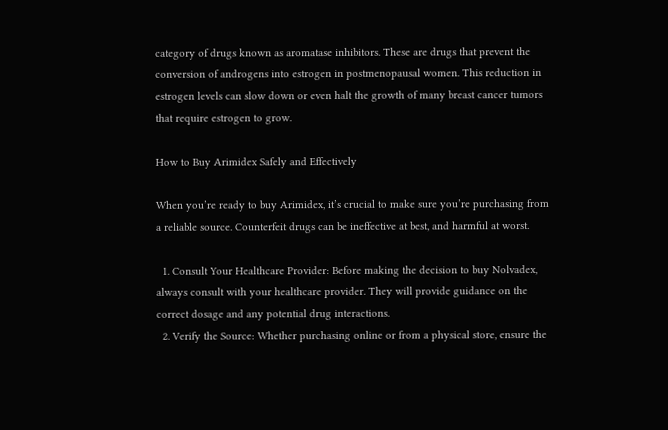category of drugs known as aromatase inhibitors. These are drugs that prevent the conversion of androgens into estrogen in postmenopausal women. This reduction in estrogen levels can slow down or even halt the growth of many breast cancer tumors that require estrogen to grow.

How to Buy Arimidex Safely and Effectively

When you’re ready to buy Arimidex, it’s crucial to make sure you’re purchasing from a reliable source. Counterfeit drugs can be ineffective at best, and harmful at worst.

  1. Consult Your Healthcare Provider: Before making the decision to buy Nolvadex, always consult with your healthcare provider. They will provide guidance on the correct dosage and any potential drug interactions.
  2. Verify the Source: Whether purchasing online or from a physical store, ensure the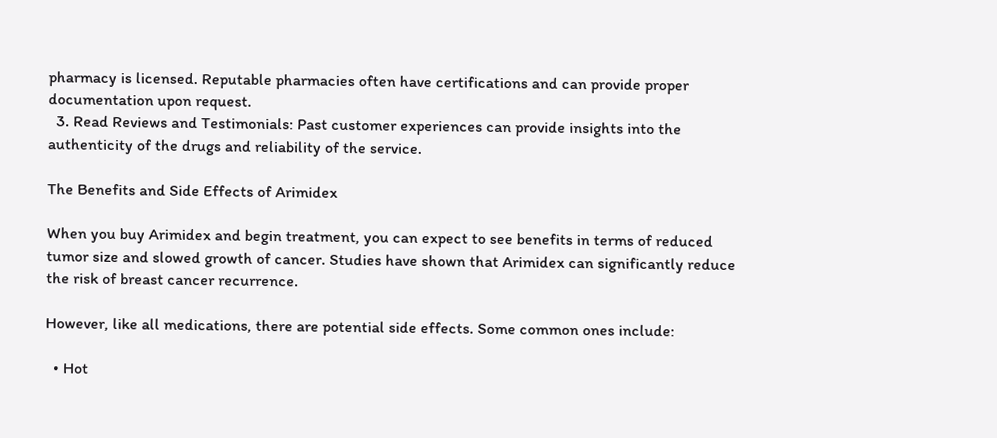pharmacy is licensed. Reputable pharmacies often have certifications and can provide proper documentation upon request.
  3. Read Reviews and Testimonials: Past customer experiences can provide insights into the authenticity of the drugs and reliability of the service.

The Benefits and Side Effects of Arimidex

When you buy Arimidex and begin treatment, you can expect to see benefits in terms of reduced tumor size and slowed growth of cancer. Studies have shown that Arimidex can significantly reduce the risk of breast cancer recurrence.

However, like all medications, there are potential side effects. Some common ones include:

  • Hot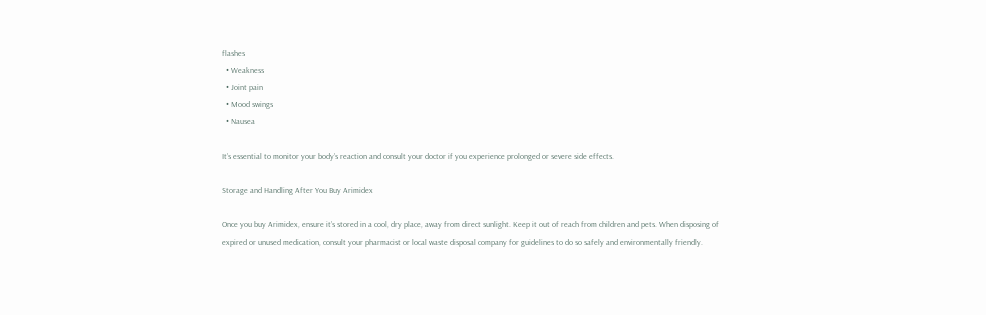flashes
  • Weakness
  • Joint pain
  • Mood swings
  • Nausea

It’s essential to monitor your body’s reaction and consult your doctor if you experience prolonged or severe side effects.

Storage and Handling After You Buy Arimidex

Once you buy Arimidex, ensure it’s stored in a cool, dry place, away from direct sunlight. Keep it out of reach from children and pets. When disposing of expired or unused medication, consult your pharmacist or local waste disposal company for guidelines to do so safely and environmentally friendly.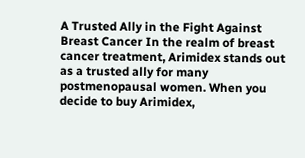A Trusted Ally in the Fight Against Breast Cancer In the realm of breast cancer treatment, Arimidex stands out as a trusted ally for many postmenopausal women. When you decide to buy Arimidex,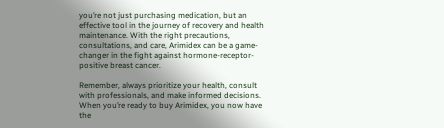you’re not just purchasing medication, but an effective tool in the journey of recovery and health maintenance. With the right precautions, consultations, and care, Arimidex can be a game-changer in the fight against hormone-receptor-positive breast cancer.

Remember, always prioritize your health, consult with professionals, and make informed decisions. When you’re ready to buy Arimidex, you now have the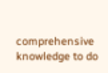comprehensive knowledge to do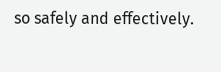so safely and effectively.